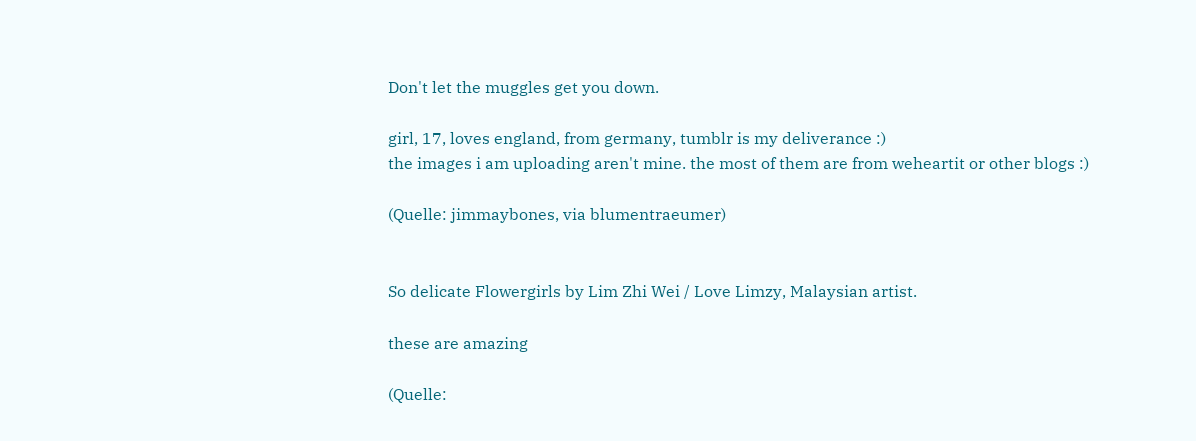Don't let the muggles get you down.

girl, 17, loves england, from germany, tumblr is my deliverance :)
the images i am uploading aren't mine. the most of them are from weheartit or other blogs :)

(Quelle: jimmaybones, via blumentraeumer)


So delicate Flowergirls by Lim Zhi Wei / Love Limzy, Malaysian artist.

these are amazing

(Quelle: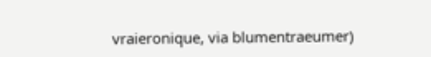vraieronique, via blumentraeumer)